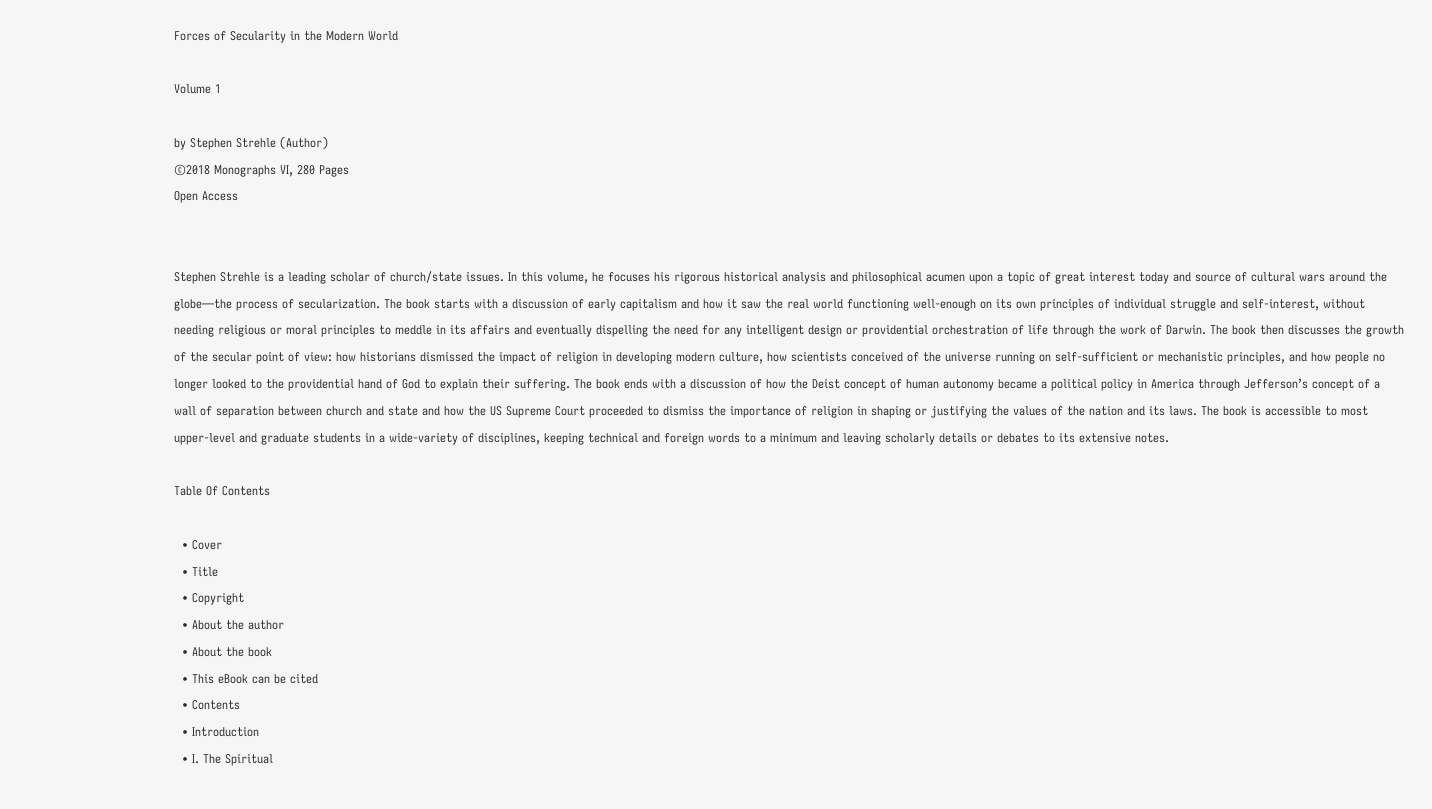Forces of Secularity in the Modern World

Volume 1

by Stephen Strehle (Author)
©2018 Monographs VI, 280 Pages
Open Access


Stephen Strehle is a leading scholar of church/state issues. In this volume, he focuses his rigorous historical analysis and philosophical acumen upon a topic of great interest today and source of cultural wars around the globe—the process of secularization. The book starts with a discussion of early capitalism and how it saw the real world functioning well-enough on its own principles of individual struggle and self-interest, without needing religious or moral principles to meddle in its affairs and eventually dispelling the need for any intelligent design or providential orchestration of life through the work of Darwin. The book then discusses the growth of the secular point of view: how historians dismissed the impact of religion in developing modern culture, how scientists conceived of the universe running on self-sufficient or mechanistic principles, and how people no longer looked to the providential hand of God to explain their suffering. The book ends with a discussion of how the Deist concept of human autonomy became a political policy in America through Jefferson’s concept of a wall of separation between church and state and how the US Supreme Court proceeded to dismiss the importance of religion in shaping or justifying the values of the nation and its laws. The book is accessible to most upper-level and graduate students in a wide-variety of disciplines, keeping technical and foreign words to a minimum and leaving scholarly details or debates to its extensive notes.

Table Of Contents

  • Cover
  • Title
  • Copyright
  • About the author
  • About the book
  • This eBook can be cited
  • Contents
  • Introduction
  • I. The Spiritual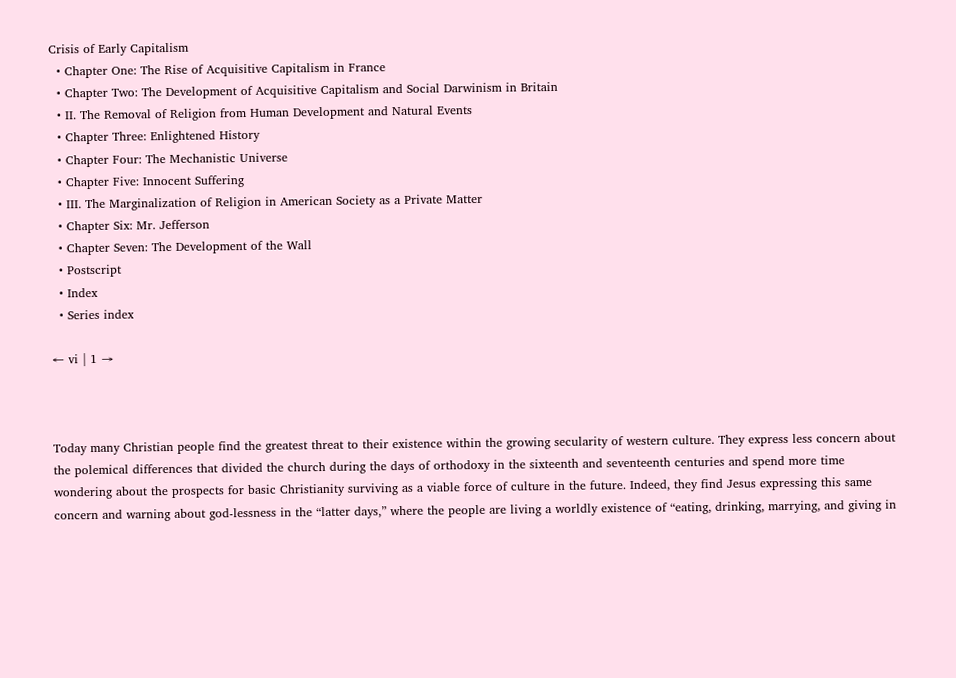Crisis of Early Capitalism
  • Chapter One: The Rise of Acquisitive Capitalism in France
  • Chapter Two: The Development of Acquisitive Capitalism and Social Darwinism in Britain
  • II. The Removal of Religion from Human Development and Natural Events
  • Chapter Three: Enlightened History
  • Chapter Four: The Mechanistic Universe
  • Chapter Five: Innocent Suffering
  • III. The Marginalization of Religion in American Society as a Private Matter
  • Chapter Six: Mr. Jefferson
  • Chapter Seven: The Development of the Wall
  • Postscript
  • Index
  • Series index

← vi | 1 →



Today many Christian people find the greatest threat to their existence within the growing secularity of western culture. They express less concern about the polemical differences that divided the church during the days of orthodoxy in the sixteenth and seventeenth centuries and spend more time wondering about the prospects for basic Christianity surviving as a viable force of culture in the future. Indeed, they find Jesus expressing this same concern and warning about god-lessness in the “latter days,” where the people are living a worldly existence of “eating, drinking, marrying, and giving in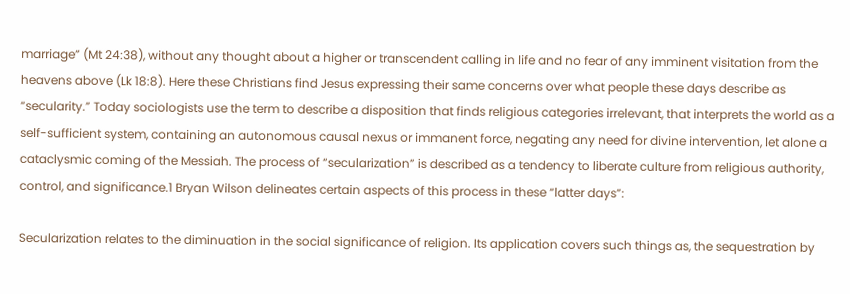marriage” (Mt 24:38), without any thought about a higher or transcendent calling in life and no fear of any imminent visitation from the heavens above (Lk 18:8). Here these Christians find Jesus expressing their same concerns over what people these days describe as “secularity.” Today sociologists use the term to describe a disposition that finds religious categories irrelevant, that interprets the world as a self-sufficient system, containing an autonomous causal nexus or immanent force, negating any need for divine intervention, let alone a cataclysmic coming of the Messiah. The process of “secularization” is described as a tendency to liberate culture from religious authority, control, and significance.1 Bryan Wilson delineates certain aspects of this process in these “latter days”:

Secularization relates to the diminuation in the social significance of religion. Its application covers such things as, the sequestration by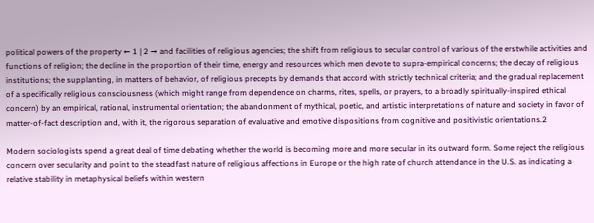political powers of the property ← 1 | 2 → and facilities of religious agencies; the shift from religious to secular control of various of the erstwhile activities and functions of religion; the decline in the proportion of their time, energy and resources which men devote to supra-empirical concerns; the decay of religious institutions; the supplanting, in matters of behavior, of religious precepts by demands that accord with strictly technical criteria; and the gradual replacement of a specifically religious consciousness (which might range from dependence on charms, rites, spells, or prayers, to a broadly spiritually-inspired ethical concern) by an empirical, rational, instrumental orientation; the abandonment of mythical, poetic, and artistic interpretations of nature and society in favor of matter-of-fact description and, with it, the rigorous separation of evaluative and emotive dispositions from cognitive and positivistic orientations.2

Modern sociologists spend a great deal of time debating whether the world is becoming more and more secular in its outward form. Some reject the religious concern over secularity and point to the steadfast nature of religious affections in Europe or the high rate of church attendance in the U.S. as indicating a relative stability in metaphysical beliefs within western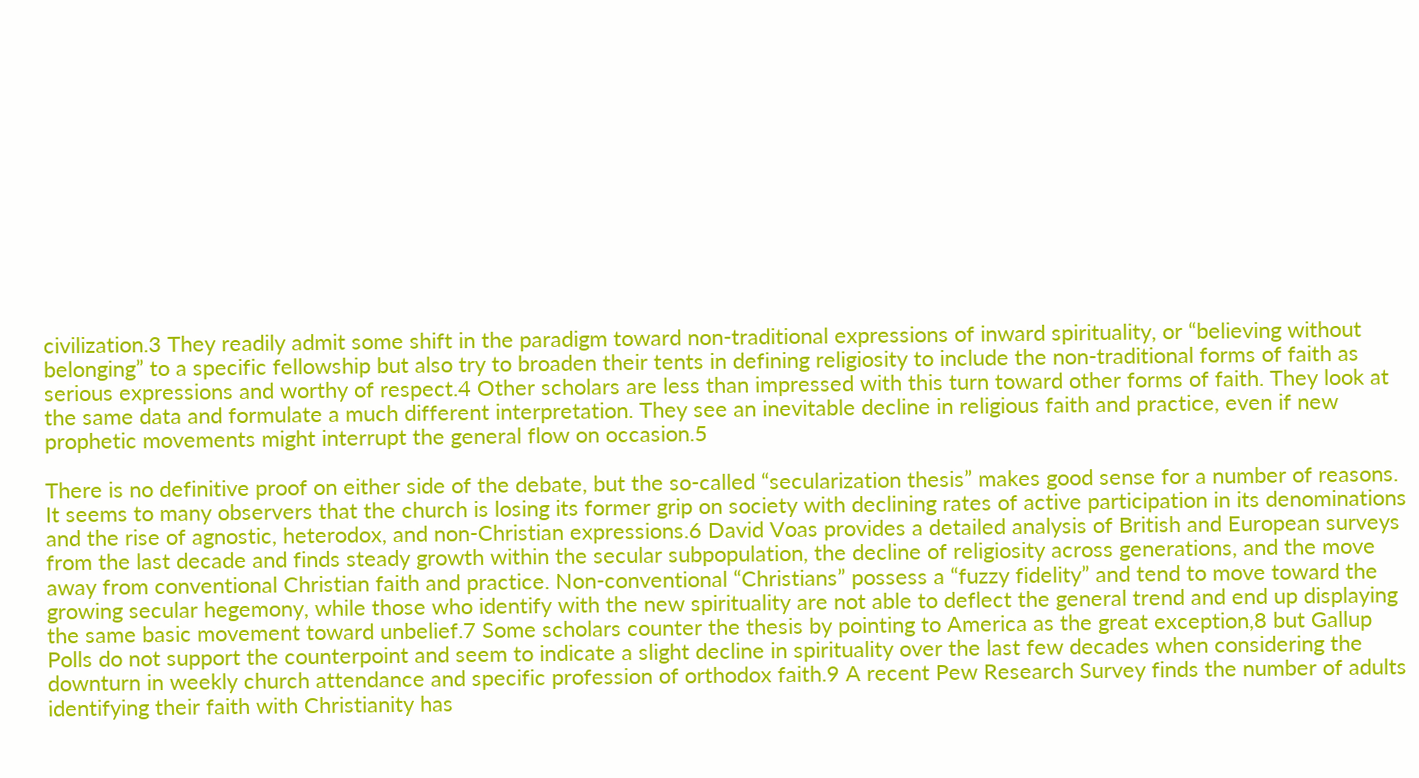civilization.3 They readily admit some shift in the paradigm toward non-traditional expressions of inward spirituality, or “believing without belonging” to a specific fellowship but also try to broaden their tents in defining religiosity to include the non-traditional forms of faith as serious expressions and worthy of respect.4 Other scholars are less than impressed with this turn toward other forms of faith. They look at the same data and formulate a much different interpretation. They see an inevitable decline in religious faith and practice, even if new prophetic movements might interrupt the general flow on occasion.5

There is no definitive proof on either side of the debate, but the so-called “secularization thesis” makes good sense for a number of reasons. It seems to many observers that the church is losing its former grip on society with declining rates of active participation in its denominations and the rise of agnostic, heterodox, and non-Christian expressions.6 David Voas provides a detailed analysis of British and European surveys from the last decade and finds steady growth within the secular subpopulation, the decline of religiosity across generations, and the move away from conventional Christian faith and practice. Non-conventional “Christians” possess a “fuzzy fidelity” and tend to move toward the growing secular hegemony, while those who identify with the new spirituality are not able to deflect the general trend and end up displaying the same basic movement toward unbelief.7 Some scholars counter the thesis by pointing to America as the great exception,8 but Gallup Polls do not support the counterpoint and seem to indicate a slight decline in spirituality over the last few decades when considering the downturn in weekly church attendance and specific profession of orthodox faith.9 A recent Pew Research Survey finds the number of adults identifying their faith with Christianity has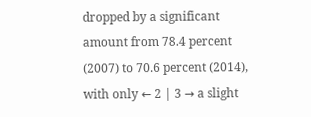dropped by a significant amount from 78.4 percent (2007) to 70.6 percent (2014), with only ← 2 | 3 → a slight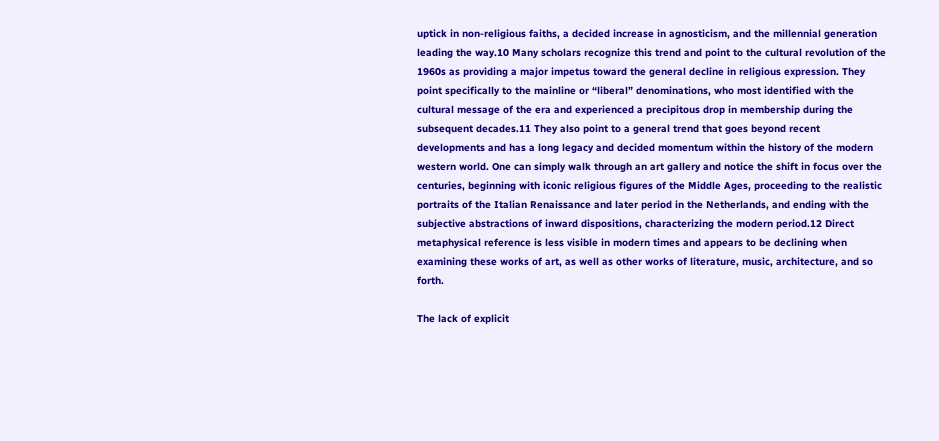uptick in non-religious faiths, a decided increase in agnosticism, and the millennial generation leading the way.10 Many scholars recognize this trend and point to the cultural revolution of the 1960s as providing a major impetus toward the general decline in religious expression. They point specifically to the mainline or “liberal” denominations, who most identified with the cultural message of the era and experienced a precipitous drop in membership during the subsequent decades.11 They also point to a general trend that goes beyond recent developments and has a long legacy and decided momentum within the history of the modern western world. One can simply walk through an art gallery and notice the shift in focus over the centuries, beginning with iconic religious figures of the Middle Ages, proceeding to the realistic portraits of the Italian Renaissance and later period in the Netherlands, and ending with the subjective abstractions of inward dispositions, characterizing the modern period.12 Direct metaphysical reference is less visible in modern times and appears to be declining when examining these works of art, as well as other works of literature, music, architecture, and so forth.

The lack of explicit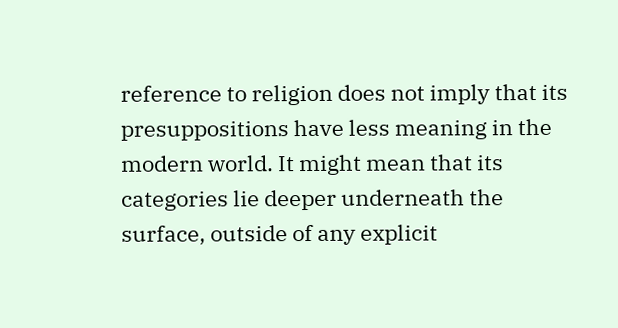reference to religion does not imply that its presuppositions have less meaning in the modern world. It might mean that its categories lie deeper underneath the surface, outside of any explicit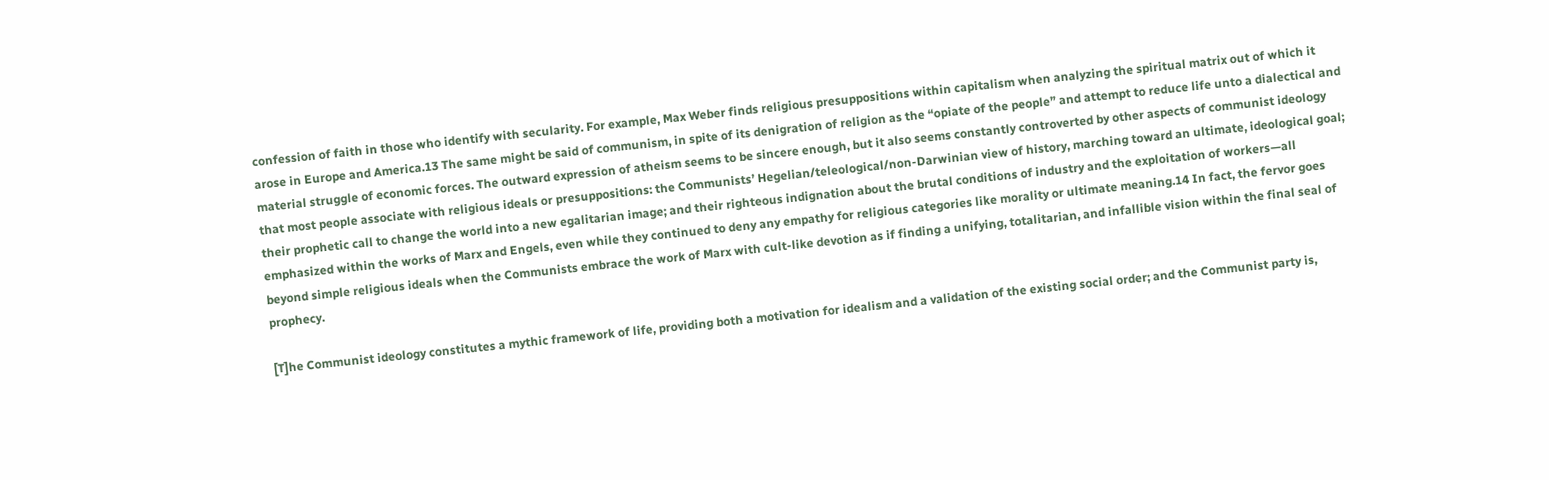confession of faith in those who identify with secularity. For example, Max Weber finds religious presuppositions within capitalism when analyzing the spiritual matrix out of which it arose in Europe and America.13 The same might be said of communism, in spite of its denigration of religion as the “opiate of the people” and attempt to reduce life unto a dialectical and material struggle of economic forces. The outward expression of atheism seems to be sincere enough, but it also seems constantly controverted by other aspects of communist ideology that most people associate with religious ideals or presuppositions: the Communists’ Hegelian/teleological/non-Darwinian view of history, marching toward an ultimate, ideological goal; their prophetic call to change the world into a new egalitarian image; and their righteous indignation about the brutal conditions of industry and the exploitation of workers—all emphasized within the works of Marx and Engels, even while they continued to deny any empathy for religious categories like morality or ultimate meaning.14 In fact, the fervor goes beyond simple religious ideals when the Communists embrace the work of Marx with cult-like devotion as if finding a unifying, totalitarian, and infallible vision within the final seal of prophecy.

[T]he Communist ideology constitutes a mythic framework of life, providing both a motivation for idealism and a validation of the existing social order; and the Communist party is,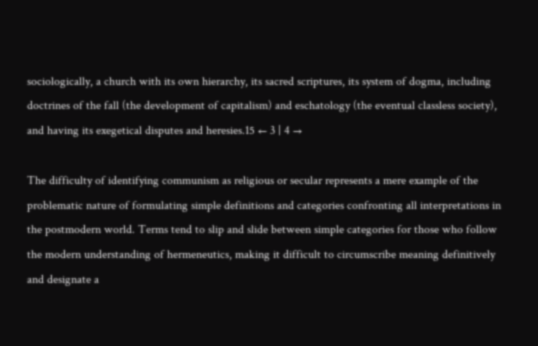sociologically, a church with its own hierarchy, its sacred scriptures, its system of dogma, including doctrines of the fall (the development of capitalism) and eschatology (the eventual classless society), and having its exegetical disputes and heresies.15 ← 3 | 4 →

The difficulty of identifying communism as religious or secular represents a mere example of the problematic nature of formulating simple definitions and categories confronting all interpretations in the postmodern world. Terms tend to slip and slide between simple categories for those who follow the modern understanding of hermeneutics, making it difficult to circumscribe meaning definitively and designate a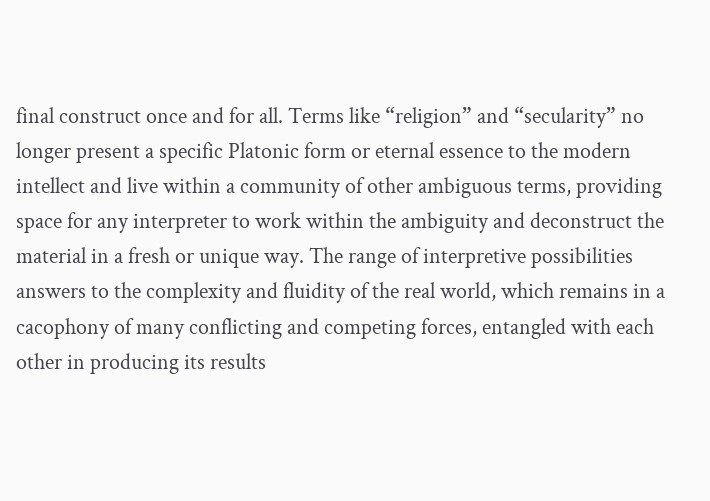final construct once and for all. Terms like “religion” and “secularity” no longer present a specific Platonic form or eternal essence to the modern intellect and live within a community of other ambiguous terms, providing space for any interpreter to work within the ambiguity and deconstruct the material in a fresh or unique way. The range of interpretive possibilities answers to the complexity and fluidity of the real world, which remains in a cacophony of many conflicting and competing forces, entangled with each other in producing its results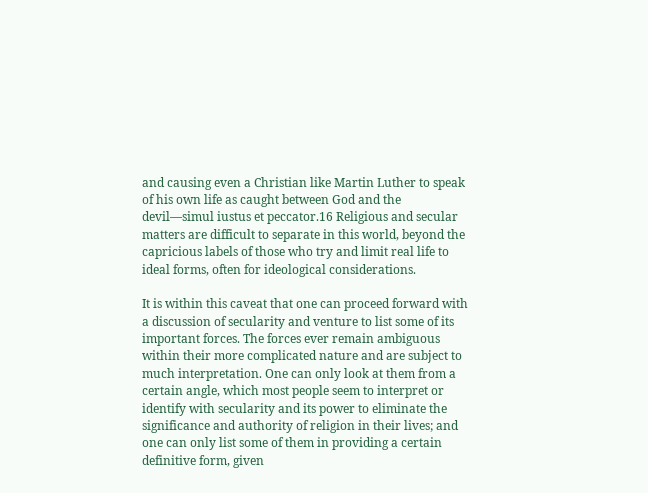and causing even a Christian like Martin Luther to speak of his own life as caught between God and the devil—simul iustus et peccator.16 Religious and secular matters are difficult to separate in this world, beyond the capricious labels of those who try and limit real life to ideal forms, often for ideological considerations.

It is within this caveat that one can proceed forward with a discussion of secularity and venture to list some of its important forces. The forces ever remain ambiguous within their more complicated nature and are subject to much interpretation. One can only look at them from a certain angle, which most people seem to interpret or identify with secularity and its power to eliminate the significance and authority of religion in their lives; and one can only list some of them in providing a certain definitive form, given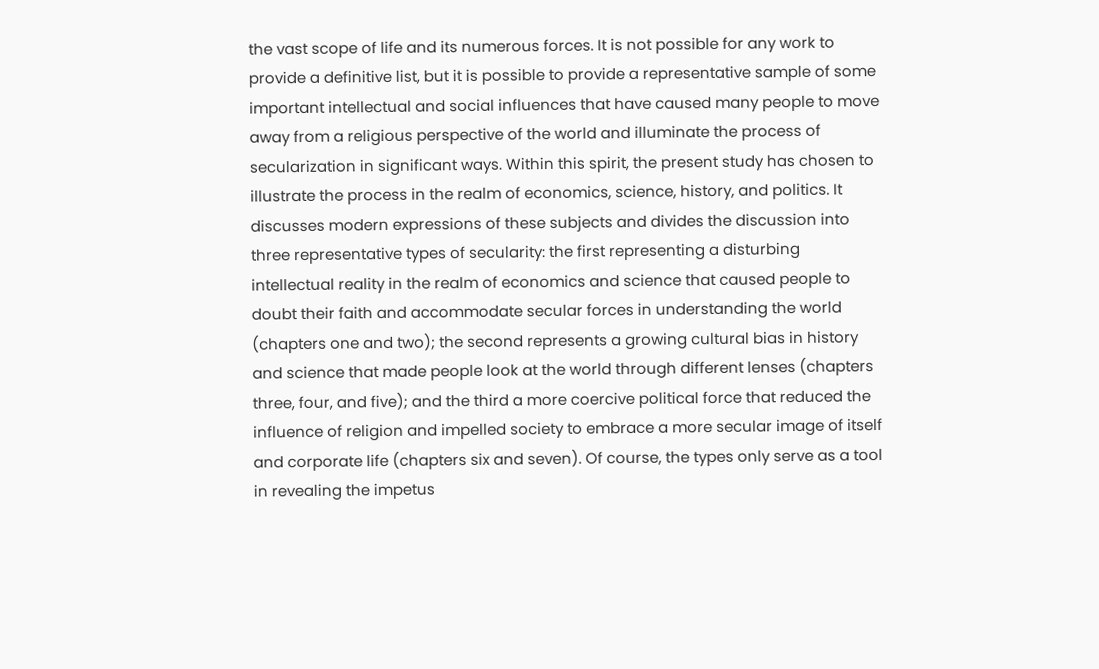the vast scope of life and its numerous forces. It is not possible for any work to provide a definitive list, but it is possible to provide a representative sample of some important intellectual and social influences that have caused many people to move away from a religious perspective of the world and illuminate the process of secularization in significant ways. Within this spirit, the present study has chosen to illustrate the process in the realm of economics, science, history, and politics. It discusses modern expressions of these subjects and divides the discussion into three representative types of secularity: the first representing a disturbing intellectual reality in the realm of economics and science that caused people to doubt their faith and accommodate secular forces in understanding the world (chapters one and two); the second represents a growing cultural bias in history and science that made people look at the world through different lenses (chapters three, four, and five); and the third a more coercive political force that reduced the influence of religion and impelled society to embrace a more secular image of itself and corporate life (chapters six and seven). Of course, the types only serve as a tool in revealing the impetus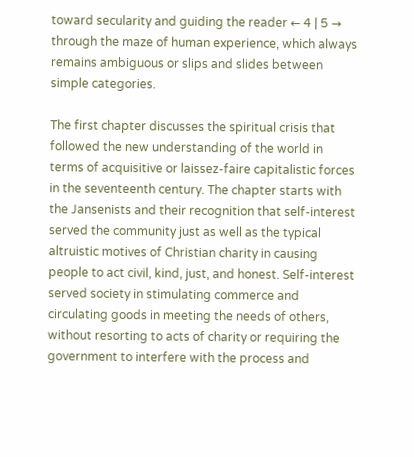toward secularity and guiding the reader ← 4 | 5 → through the maze of human experience, which always remains ambiguous or slips and slides between simple categories.

The first chapter discusses the spiritual crisis that followed the new understanding of the world in terms of acquisitive or laissez-faire capitalistic forces in the seventeenth century. The chapter starts with the Jansenists and their recognition that self-interest served the community just as well as the typical altruistic motives of Christian charity in causing people to act civil, kind, just, and honest. Self-interest served society in stimulating commerce and circulating goods in meeting the needs of others, without resorting to acts of charity or requiring the government to interfere with the process and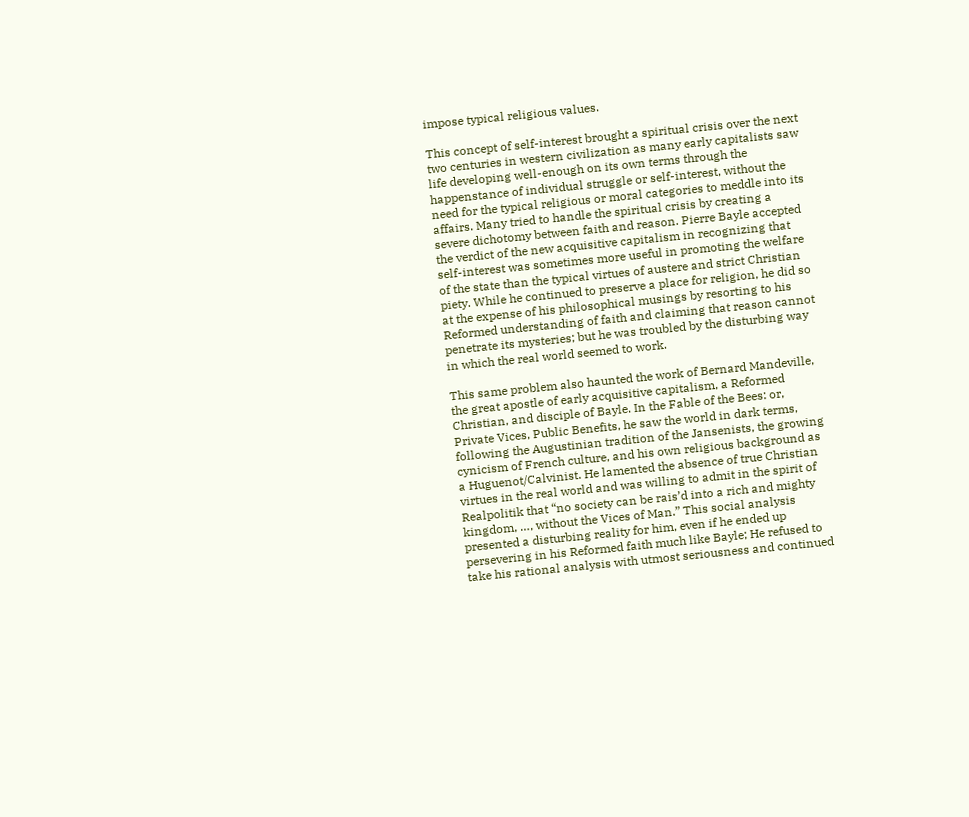impose typical religious values.

This concept of self-interest brought a spiritual crisis over the next two centuries in western civilization as many early capitalists saw life developing well-enough on its own terms through the happenstance of individual struggle or self-interest, without the need for the typical religious or moral categories to meddle into its affairs. Many tried to handle the spiritual crisis by creating a severe dichotomy between faith and reason. Pierre Bayle accepted the verdict of the new acquisitive capitalism in recognizing that self-interest was sometimes more useful in promoting the welfare of the state than the typical virtues of austere and strict Christian piety. While he continued to preserve a place for religion, he did so at the expense of his philosophical musings by resorting to his Reformed understanding of faith and claiming that reason cannot penetrate its mysteries; but he was troubled by the disturbing way in which the real world seemed to work.

This same problem also haunted the work of Bernard Mandeville, the great apostle of early acquisitive capitalism, a Reformed Christian, and disciple of Bayle. In the Fable of the Bees: or, Private Vices, Public Benefits, he saw the world in dark terms, following the Augustinian tradition of the Jansenists, the growing cynicism of French culture, and his own religious background as a Huguenot/Calvinist. He lamented the absence of true Christian virtues in the real world and was willing to admit in the spirit of Realpolitik that “no society can be rais’d into a rich and mighty kingdom, …, without the Vices of Man.” This social analysis presented a disturbing reality for him, even if he ended up persevering in his Reformed faith much like Bayle; He refused to take his rational analysis with utmost seriousness and continued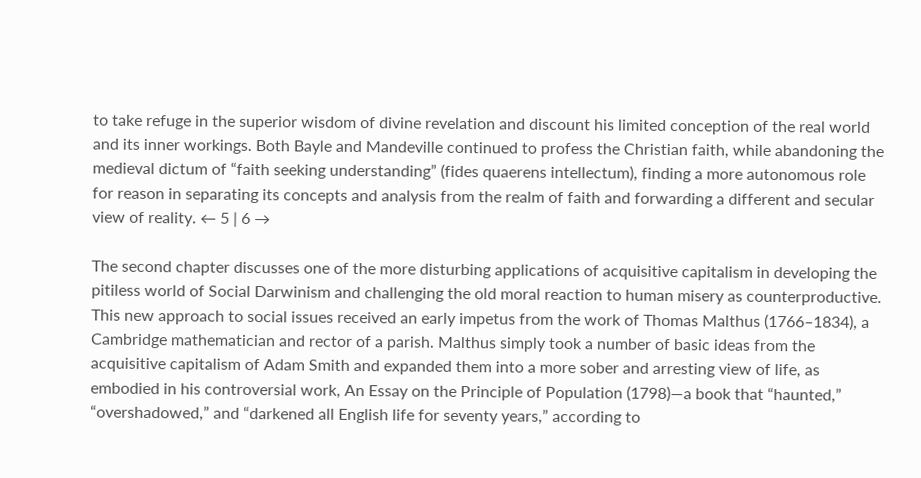to take refuge in the superior wisdom of divine revelation and discount his limited conception of the real world and its inner workings. Both Bayle and Mandeville continued to profess the Christian faith, while abandoning the medieval dictum of “faith seeking understanding” (fides quaerens intellectum), finding a more autonomous role for reason in separating its concepts and analysis from the realm of faith and forwarding a different and secular view of reality. ← 5 | 6 →

The second chapter discusses one of the more disturbing applications of acquisitive capitalism in developing the pitiless world of Social Darwinism and challenging the old moral reaction to human misery as counterproductive. This new approach to social issues received an early impetus from the work of Thomas Malthus (1766–1834), a Cambridge mathematician and rector of a parish. Malthus simply took a number of basic ideas from the acquisitive capitalism of Adam Smith and expanded them into a more sober and arresting view of life, as embodied in his controversial work, An Essay on the Principle of Population (1798)—a book that “haunted,” “overshadowed,” and “darkened all English life for seventy years,” according to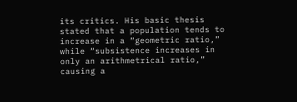its critics. His basic thesis stated that a population tends to increase in a “geometric ratio,” while “subsistence increases in only an arithmetrical ratio,” causing a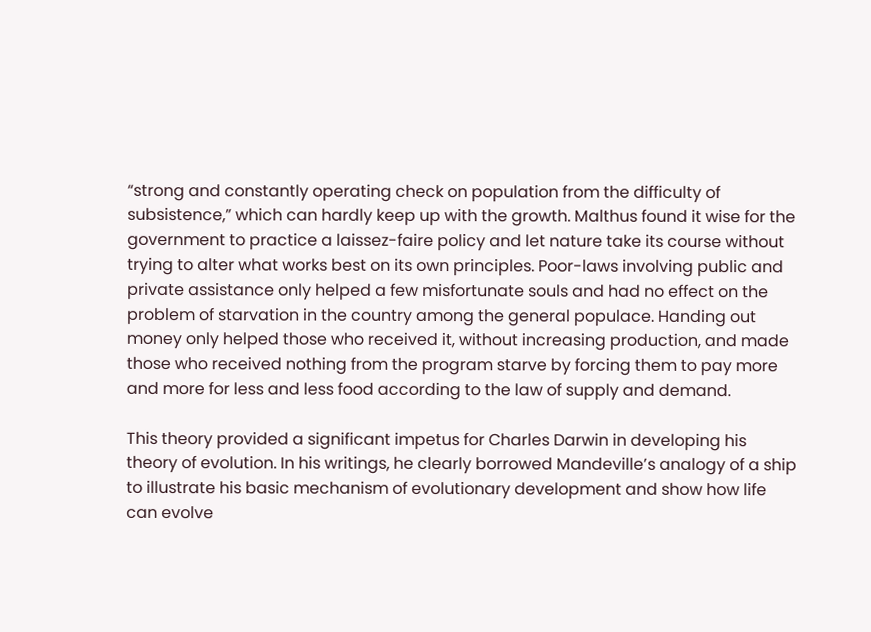“strong and constantly operating check on population from the difficulty of subsistence,” which can hardly keep up with the growth. Malthus found it wise for the government to practice a laissez-faire policy and let nature take its course without trying to alter what works best on its own principles. Poor-laws involving public and private assistance only helped a few misfortunate souls and had no effect on the problem of starvation in the country among the general populace. Handing out money only helped those who received it, without increasing production, and made those who received nothing from the program starve by forcing them to pay more and more for less and less food according to the law of supply and demand.

This theory provided a significant impetus for Charles Darwin in developing his theory of evolution. In his writings, he clearly borrowed Mandeville’s analogy of a ship to illustrate his basic mechanism of evolutionary development and show how life can evolve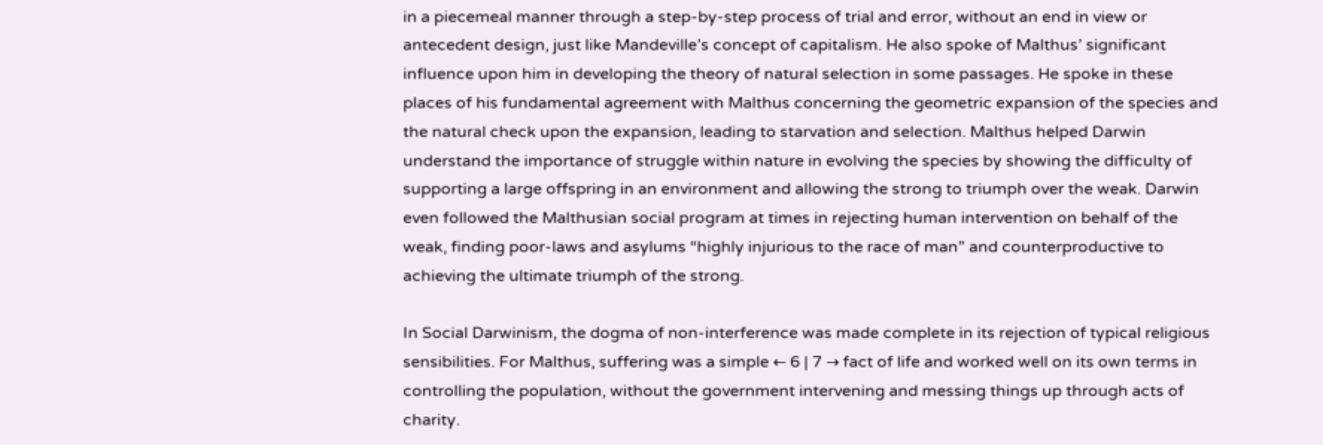in a piecemeal manner through a step-by-step process of trial and error, without an end in view or antecedent design, just like Mandeville’s concept of capitalism. He also spoke of Malthus’ significant influence upon him in developing the theory of natural selection in some passages. He spoke in these places of his fundamental agreement with Malthus concerning the geometric expansion of the species and the natural check upon the expansion, leading to starvation and selection. Malthus helped Darwin understand the importance of struggle within nature in evolving the species by showing the difficulty of supporting a large offspring in an environment and allowing the strong to triumph over the weak. Darwin even followed the Malthusian social program at times in rejecting human intervention on behalf of the weak, finding poor-laws and asylums “highly injurious to the race of man” and counterproductive to achieving the ultimate triumph of the strong.

In Social Darwinism, the dogma of non-interference was made complete in its rejection of typical religious sensibilities. For Malthus, suffering was a simple ← 6 | 7 → fact of life and worked well on its own terms in controlling the population, without the government intervening and messing things up through acts of charity.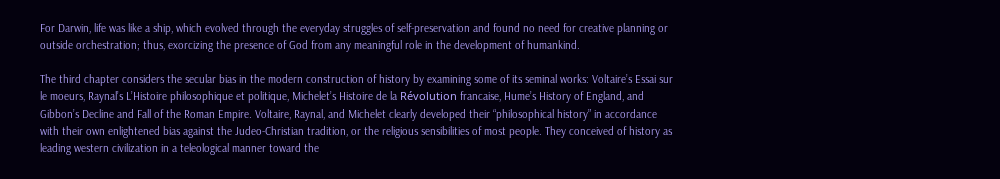For Darwin, life was like a ship, which evolved through the everyday struggles of self-preservation and found no need for creative planning or outside orchestration; thus, exorcizing the presence of God from any meaningful role in the development of humankind.

The third chapter considers the secular bias in the modern construction of history by examining some of its seminal works: Voltaire’s Essai sur le moeurs, Raynal’s L’Histoire philosophique et politique, Michelet’s Histoire de la Révolution francaise, Hume’s History of England, and Gibbon’s Decline and Fall of the Roman Empire. Voltaire, Raynal, and Michelet clearly developed their “philosophical history” in accordance with their own enlightened bias against the Judeo-Christian tradition, or the religious sensibilities of most people. They conceived of history as leading western civilization in a teleological manner toward the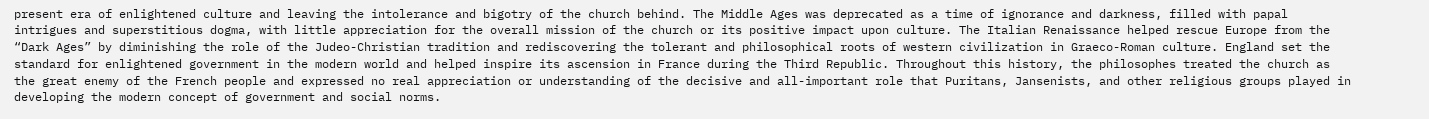present era of enlightened culture and leaving the intolerance and bigotry of the church behind. The Middle Ages was deprecated as a time of ignorance and darkness, filled with papal intrigues and superstitious dogma, with little appreciation for the overall mission of the church or its positive impact upon culture. The Italian Renaissance helped rescue Europe from the “Dark Ages” by diminishing the role of the Judeo-Christian tradition and rediscovering the tolerant and philosophical roots of western civilization in Graeco-Roman culture. England set the standard for enlightened government in the modern world and helped inspire its ascension in France during the Third Republic. Throughout this history, the philosophes treated the church as the great enemy of the French people and expressed no real appreciation or understanding of the decisive and all-important role that Puritans, Jansenists, and other religious groups played in developing the modern concept of government and social norms.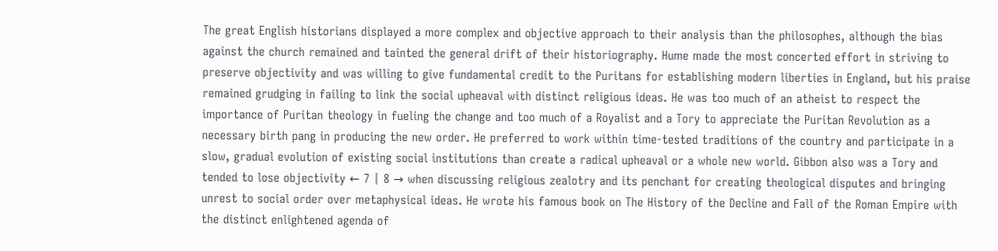The great English historians displayed a more complex and objective approach to their analysis than the philosophes, although the bias against the church remained and tainted the general drift of their historiography. Hume made the most concerted effort in striving to preserve objectivity and was willing to give fundamental credit to the Puritans for establishing modern liberties in England, but his praise remained grudging in failing to link the social upheaval with distinct religious ideas. He was too much of an atheist to respect the importance of Puritan theology in fueling the change and too much of a Royalist and a Tory to appreciate the Puritan Revolution as a necessary birth pang in producing the new order. He preferred to work within time-tested traditions of the country and participate in a slow, gradual evolution of existing social institutions than create a radical upheaval or a whole new world. Gibbon also was a Tory and tended to lose objectivity ← 7 | 8 → when discussing religious zealotry and its penchant for creating theological disputes and bringing unrest to social order over metaphysical ideas. He wrote his famous book on The History of the Decline and Fall of the Roman Empire with the distinct enlightened agenda of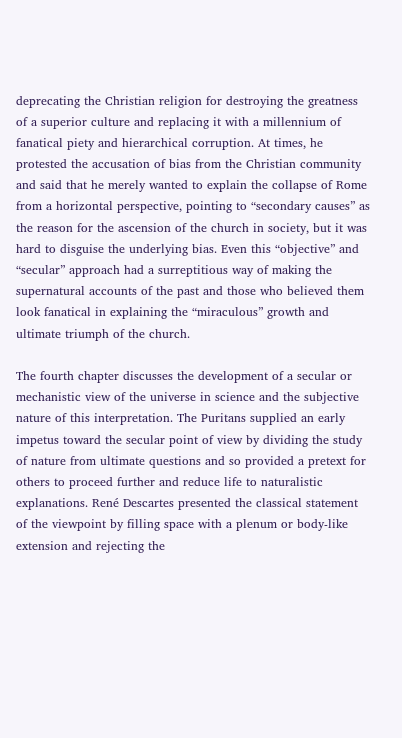deprecating the Christian religion for destroying the greatness of a superior culture and replacing it with a millennium of fanatical piety and hierarchical corruption. At times, he protested the accusation of bias from the Christian community and said that he merely wanted to explain the collapse of Rome from a horizontal perspective, pointing to “secondary causes” as the reason for the ascension of the church in society, but it was hard to disguise the underlying bias. Even this “objective” and “secular” approach had a surreptitious way of making the supernatural accounts of the past and those who believed them look fanatical in explaining the “miraculous” growth and ultimate triumph of the church.

The fourth chapter discusses the development of a secular or mechanistic view of the universe in science and the subjective nature of this interpretation. The Puritans supplied an early impetus toward the secular point of view by dividing the study of nature from ultimate questions and so provided a pretext for others to proceed further and reduce life to naturalistic explanations. René Descartes presented the classical statement of the viewpoint by filling space with a plenum or body-like extension and rejecting the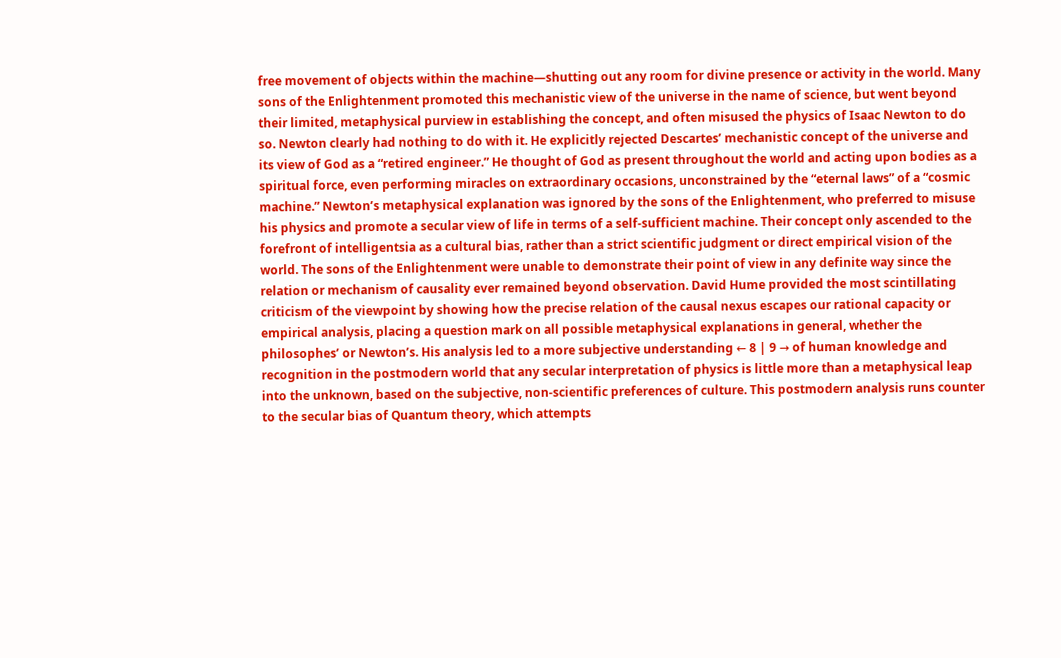free movement of objects within the machine—shutting out any room for divine presence or activity in the world. Many sons of the Enlightenment promoted this mechanistic view of the universe in the name of science, but went beyond their limited, metaphysical purview in establishing the concept, and often misused the physics of Isaac Newton to do so. Newton clearly had nothing to do with it. He explicitly rejected Descartes’ mechanistic concept of the universe and its view of God as a “retired engineer.” He thought of God as present throughout the world and acting upon bodies as a spiritual force, even performing miracles on extraordinary occasions, unconstrained by the “eternal laws” of a “cosmic machine.” Newton’s metaphysical explanation was ignored by the sons of the Enlightenment, who preferred to misuse his physics and promote a secular view of life in terms of a self-sufficient machine. Their concept only ascended to the forefront of intelligentsia as a cultural bias, rather than a strict scientific judgment or direct empirical vision of the world. The sons of the Enlightenment were unable to demonstrate their point of view in any definite way since the relation or mechanism of causality ever remained beyond observation. David Hume provided the most scintillating criticism of the viewpoint by showing how the precise relation of the causal nexus escapes our rational capacity or empirical analysis, placing a question mark on all possible metaphysical explanations in general, whether the philosophes’ or Newton’s. His analysis led to a more subjective understanding ← 8 | 9 → of human knowledge and recognition in the postmodern world that any secular interpretation of physics is little more than a metaphysical leap into the unknown, based on the subjective, non-scientific preferences of culture. This postmodern analysis runs counter to the secular bias of Quantum theory, which attempts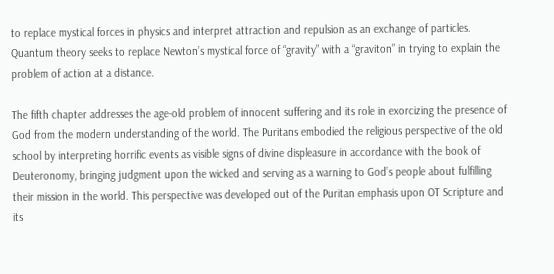to replace mystical forces in physics and interpret attraction and repulsion as an exchange of particles. Quantum theory seeks to replace Newton’s mystical force of “gravity” with a “graviton” in trying to explain the problem of action at a distance.

The fifth chapter addresses the age-old problem of innocent suffering and its role in exorcizing the presence of God from the modern understanding of the world. The Puritans embodied the religious perspective of the old school by interpreting horrific events as visible signs of divine displeasure in accordance with the book of Deuteronomy, bringing judgment upon the wicked and serving as a warning to God’s people about fulfilling their mission in the world. This perspective was developed out of the Puritan emphasis upon OT Scripture and its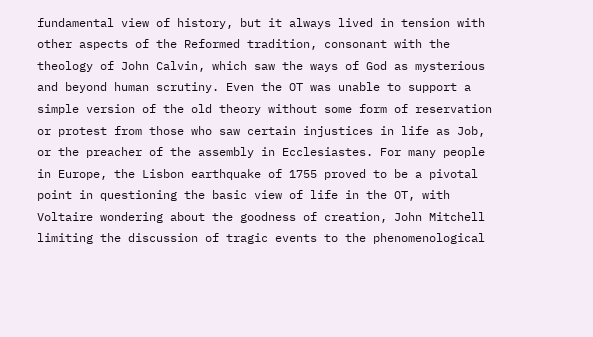fundamental view of history, but it always lived in tension with other aspects of the Reformed tradition, consonant with the theology of John Calvin, which saw the ways of God as mysterious and beyond human scrutiny. Even the OT was unable to support a simple version of the old theory without some form of reservation or protest from those who saw certain injustices in life as Job, or the preacher of the assembly in Ecclesiastes. For many people in Europe, the Lisbon earthquake of 1755 proved to be a pivotal point in questioning the basic view of life in the OT, with Voltaire wondering about the goodness of creation, John Mitchell limiting the discussion of tragic events to the phenomenological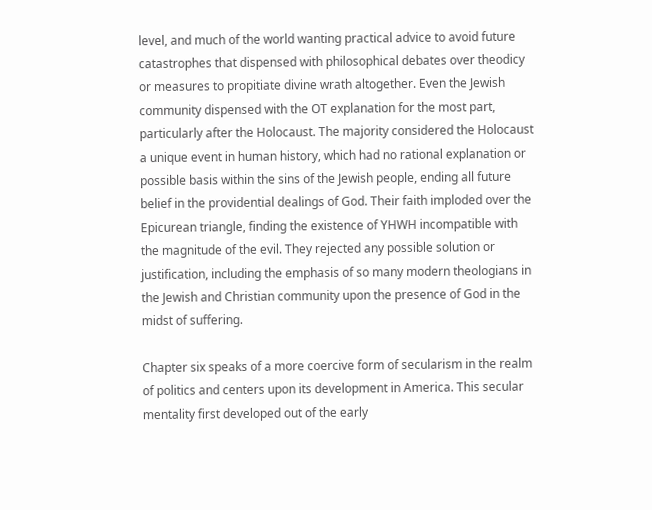level, and much of the world wanting practical advice to avoid future catastrophes that dispensed with philosophical debates over theodicy or measures to propitiate divine wrath altogether. Even the Jewish community dispensed with the OT explanation for the most part, particularly after the Holocaust. The majority considered the Holocaust a unique event in human history, which had no rational explanation or possible basis within the sins of the Jewish people, ending all future belief in the providential dealings of God. Their faith imploded over the Epicurean triangle, finding the existence of YHWH incompatible with the magnitude of the evil. They rejected any possible solution or justification, including the emphasis of so many modern theologians in the Jewish and Christian community upon the presence of God in the midst of suffering.

Chapter six speaks of a more coercive form of secularism in the realm of politics and centers upon its development in America. This secular mentality first developed out of the early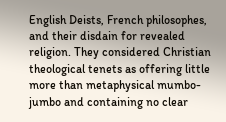English Deists, French philosophes, and their disdain for revealed religion. They considered Christian theological tenets as offering little more than metaphysical mumbo-jumbo and containing no clear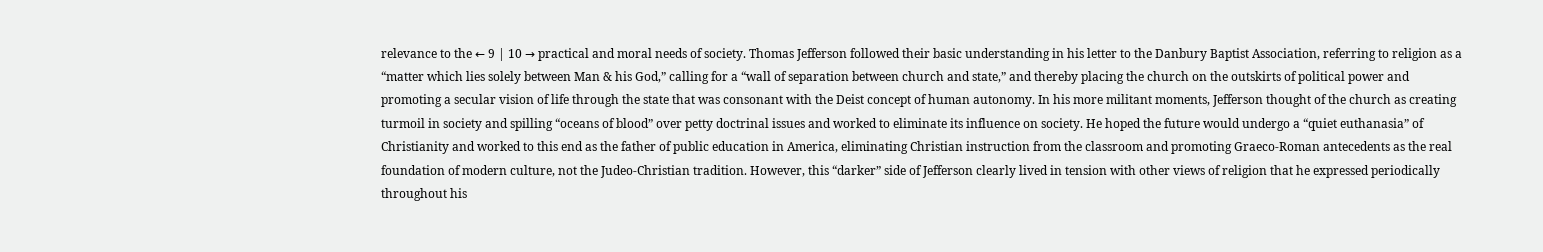relevance to the ← 9 | 10 → practical and moral needs of society. Thomas Jefferson followed their basic understanding in his letter to the Danbury Baptist Association, referring to religion as a “matter which lies solely between Man & his God,” calling for a “wall of separation between church and state,” and thereby placing the church on the outskirts of political power and promoting a secular vision of life through the state that was consonant with the Deist concept of human autonomy. In his more militant moments, Jefferson thought of the church as creating turmoil in society and spilling “oceans of blood” over petty doctrinal issues and worked to eliminate its influence on society. He hoped the future would undergo a “quiet euthanasia” of Christianity and worked to this end as the father of public education in America, eliminating Christian instruction from the classroom and promoting Graeco-Roman antecedents as the real foundation of modern culture, not the Judeo-Christian tradition. However, this “darker” side of Jefferson clearly lived in tension with other views of religion that he expressed periodically throughout his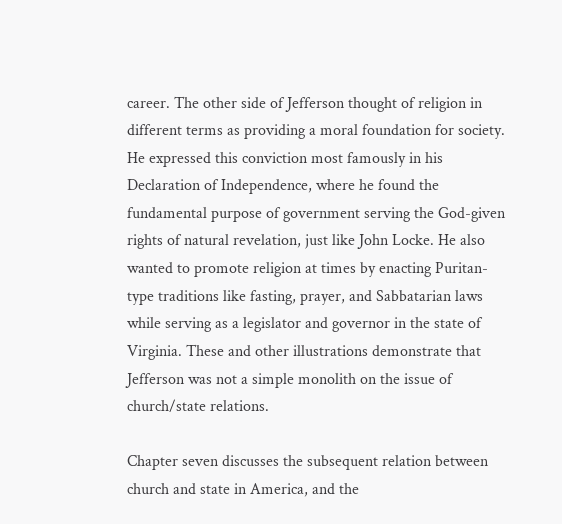career. The other side of Jefferson thought of religion in different terms as providing a moral foundation for society. He expressed this conviction most famously in his Declaration of Independence, where he found the fundamental purpose of government serving the God-given rights of natural revelation, just like John Locke. He also wanted to promote religion at times by enacting Puritan-type traditions like fasting, prayer, and Sabbatarian laws while serving as a legislator and governor in the state of Virginia. These and other illustrations demonstrate that Jefferson was not a simple monolith on the issue of church/state relations.

Chapter seven discusses the subsequent relation between church and state in America, and the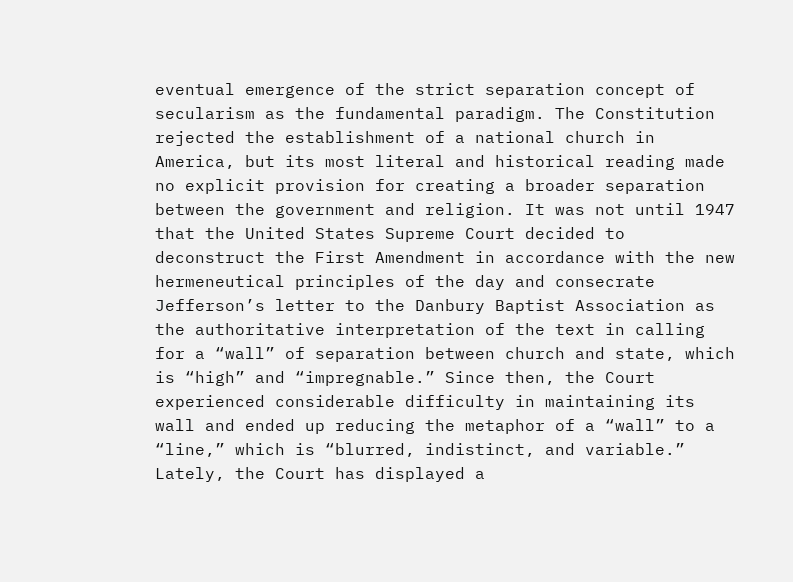eventual emergence of the strict separation concept of secularism as the fundamental paradigm. The Constitution rejected the establishment of a national church in America, but its most literal and historical reading made no explicit provision for creating a broader separation between the government and religion. It was not until 1947 that the United States Supreme Court decided to deconstruct the First Amendment in accordance with the new hermeneutical principles of the day and consecrate Jefferson’s letter to the Danbury Baptist Association as the authoritative interpretation of the text in calling for a “wall” of separation between church and state, which is “high” and “impregnable.” Since then, the Court experienced considerable difficulty in maintaining its wall and ended up reducing the metaphor of a “wall” to a “line,” which is “blurred, indistinct, and variable.” Lately, the Court has displayed a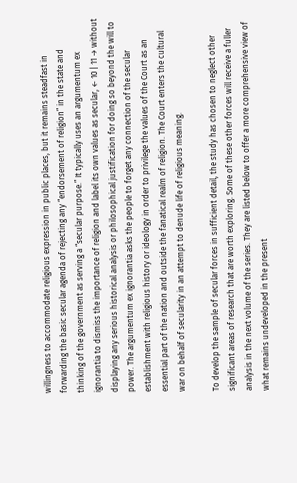willingness to accommodate religious expression in public places, but it remains steadfast in forwarding the basic secular agenda of rejecting any “endorsement of religion” in the state and thinking of the government as serving a “secular purpose.” It typically uses an argumentum ex ignorantia to dismiss the importance of religion and label its own values as secular, ← 10 | 11 → without displaying any serious historical analysis or philosophical justification for doing so beyond the will to power. The argumentum ex ignorantia asks the people to forget any connection of the secular establishment with religious history or ideology in order to privilege the values of the Court as an essential part of the nation and outside the fanatical realm of religion. The Court enters the cultural war on behalf of secularity in an attempt to denude life of religious meaning.

To develop the sample of secular forces in sufficient detail, the study has chosen to neglect other significant areas of research that are worth exploring. Some of these other forces will receive a fuller analysis in the next volume of the series. They are listed below to offer a more comprehensive view of what remains undeveloped in the present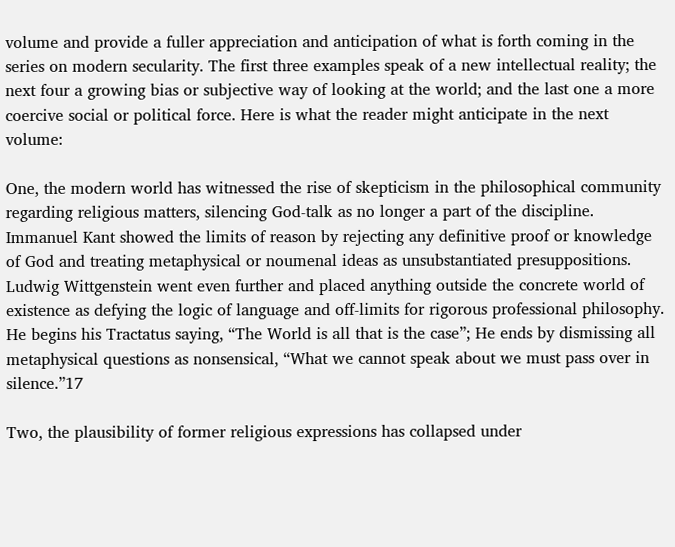volume and provide a fuller appreciation and anticipation of what is forth coming in the series on modern secularity. The first three examples speak of a new intellectual reality; the next four a growing bias or subjective way of looking at the world; and the last one a more coercive social or political force. Here is what the reader might anticipate in the next volume:

One, the modern world has witnessed the rise of skepticism in the philosophical community regarding religious matters, silencing God-talk as no longer a part of the discipline. Immanuel Kant showed the limits of reason by rejecting any definitive proof or knowledge of God and treating metaphysical or noumenal ideas as unsubstantiated presuppositions. Ludwig Wittgenstein went even further and placed anything outside the concrete world of existence as defying the logic of language and off-limits for rigorous professional philosophy. He begins his Tractatus saying, “The World is all that is the case”; He ends by dismissing all metaphysical questions as nonsensical, “What we cannot speak about we must pass over in silence.”17

Two, the plausibility of former religious expressions has collapsed under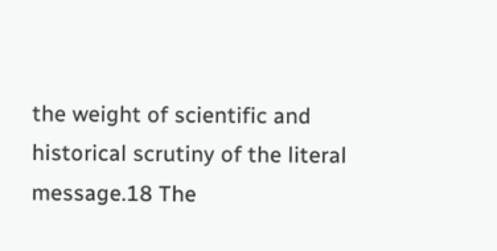the weight of scientific and historical scrutiny of the literal message.18 The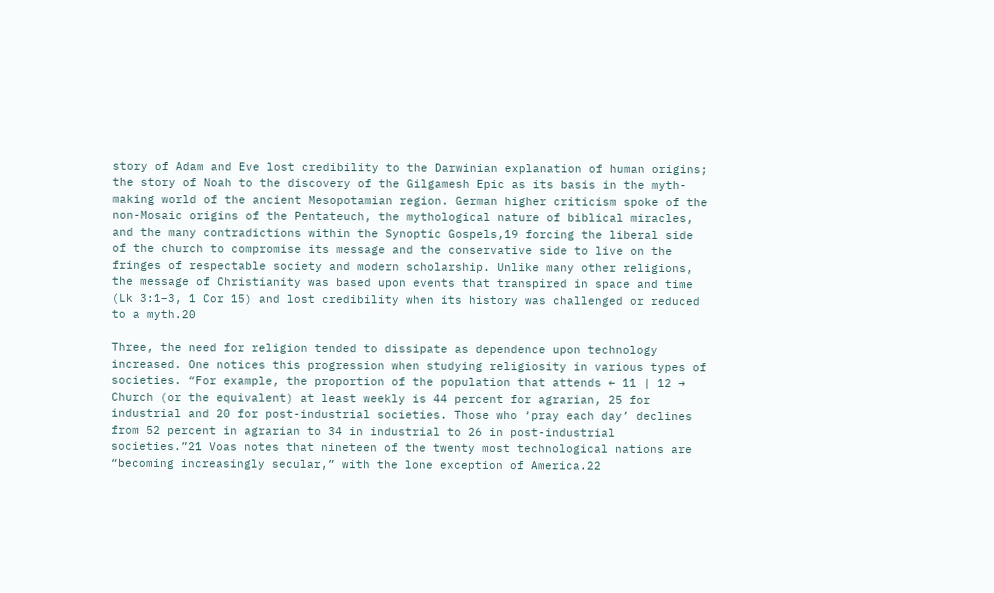story of Adam and Eve lost credibility to the Darwinian explanation of human origins; the story of Noah to the discovery of the Gilgamesh Epic as its basis in the myth-making world of the ancient Mesopotamian region. German higher criticism spoke of the non-Mosaic origins of the Pentateuch, the mythological nature of biblical miracles, and the many contradictions within the Synoptic Gospels,19 forcing the liberal side of the church to compromise its message and the conservative side to live on the fringes of respectable society and modern scholarship. Unlike many other religions, the message of Christianity was based upon events that transpired in space and time (Lk 3:1–3, 1 Cor 15) and lost credibility when its history was challenged or reduced to a myth.20

Three, the need for religion tended to dissipate as dependence upon technology increased. One notices this progression when studying religiosity in various types of societies. “For example, the proportion of the population that attends ← 11 | 12 → Church (or the equivalent) at least weekly is 44 percent for agrarian, 25 for industrial and 20 for post-industrial societies. Those who ‘pray each day’ declines from 52 percent in agrarian to 34 in industrial to 26 in post-industrial societies.”21 Voas notes that nineteen of the twenty most technological nations are “becoming increasingly secular,” with the lone exception of America.22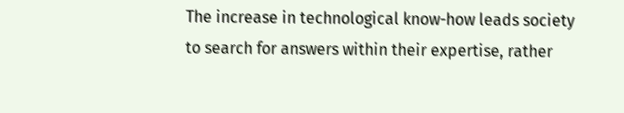The increase in technological know-how leads society to search for answers within their expertise, rather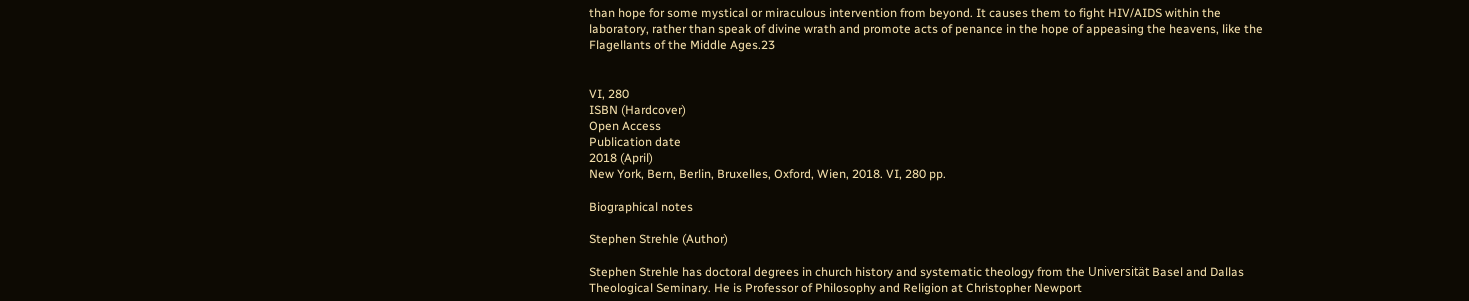than hope for some mystical or miraculous intervention from beyond. It causes them to fight HIV/AIDS within the laboratory, rather than speak of divine wrath and promote acts of penance in the hope of appeasing the heavens, like the Flagellants of the Middle Ages.23


VI, 280
ISBN (Hardcover)
Open Access
Publication date
2018 (April)
New York, Bern, Berlin, Bruxelles, Oxford, Wien, 2018. VI, 280 pp.

Biographical notes

Stephen Strehle (Author)

Stephen Strehle has doctoral degrees in church history and systematic theology from the Universität Basel and Dallas Theological Seminary. He is Professor of Philosophy and Religion at Christopher Newport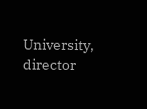University, director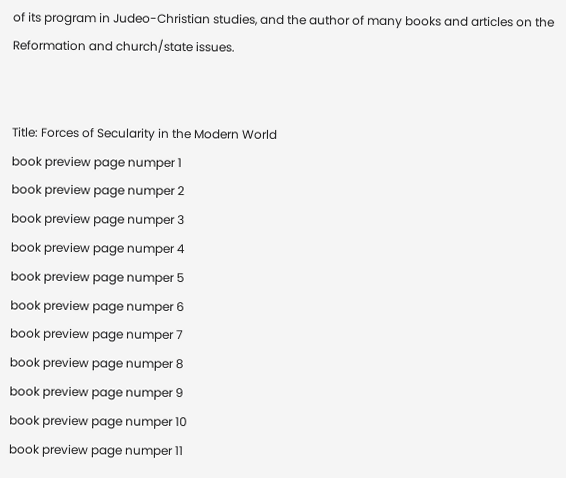of its program in Judeo-Christian studies, and the author of many books and articles on the Reformation and church/state issues.


Title: Forces of Secularity in the Modern World
book preview page numper 1
book preview page numper 2
book preview page numper 3
book preview page numper 4
book preview page numper 5
book preview page numper 6
book preview page numper 7
book preview page numper 8
book preview page numper 9
book preview page numper 10
book preview page numper 11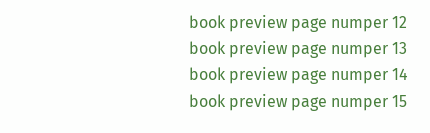book preview page numper 12
book preview page numper 13
book preview page numper 14
book preview page numper 15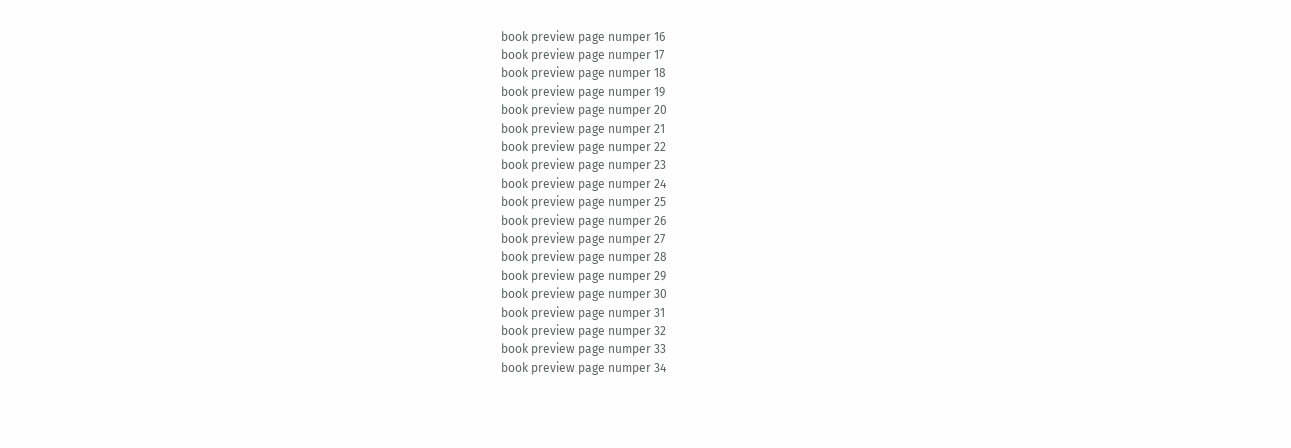book preview page numper 16
book preview page numper 17
book preview page numper 18
book preview page numper 19
book preview page numper 20
book preview page numper 21
book preview page numper 22
book preview page numper 23
book preview page numper 24
book preview page numper 25
book preview page numper 26
book preview page numper 27
book preview page numper 28
book preview page numper 29
book preview page numper 30
book preview page numper 31
book preview page numper 32
book preview page numper 33
book preview page numper 34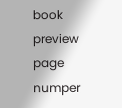book preview page numper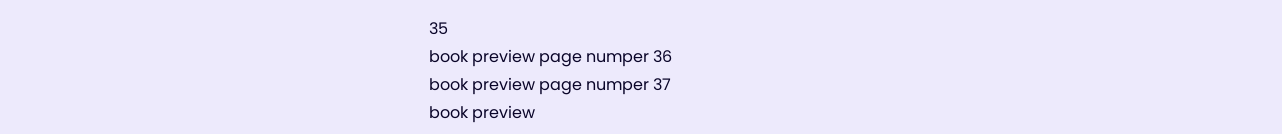35
book preview page numper 36
book preview page numper 37
book preview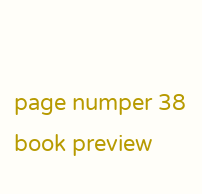page numper 38
book preview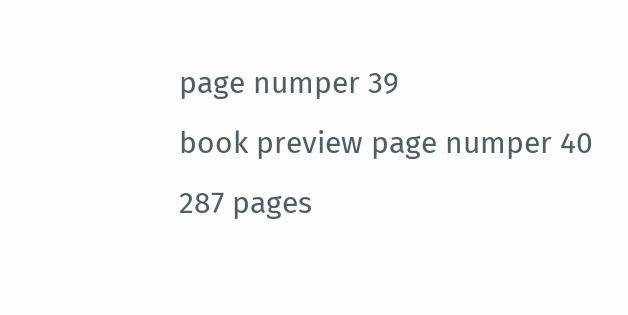page numper 39
book preview page numper 40
287 pages